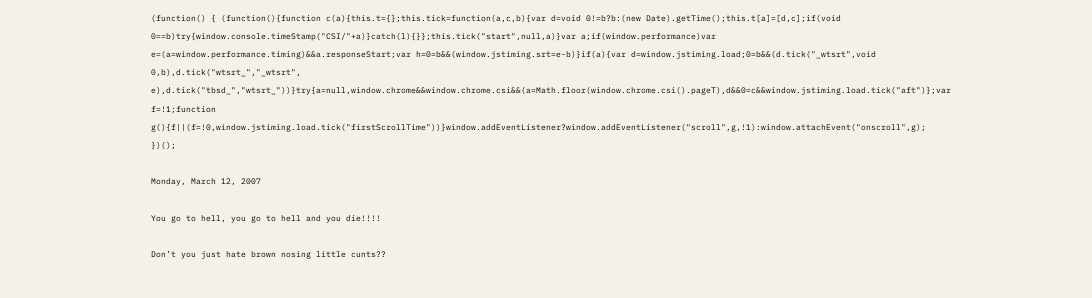(function() { (function(){function c(a){this.t={};this.tick=function(a,c,b){var d=void 0!=b?b:(new Date).getTime();this.t[a]=[d,c];if(void 0==b)try{window.console.timeStamp("CSI/"+a)}catch(l){}};this.tick("start",null,a)}var a;if(window.performance)var e=(a=window.performance.timing)&&a.responseStart;var h=0=b&&(window.jstiming.srt=e-b)}if(a){var d=window.jstiming.load;0=b&&(d.tick("_wtsrt",void 0,b),d.tick("wtsrt_","_wtsrt", e),d.tick("tbsd_","wtsrt_"))}try{a=null,window.chrome&&window.chrome.csi&&(a=Math.floor(window.chrome.csi().pageT),d&&0=c&&window.jstiming.load.tick("aft")};var f=!1;function g(){f||(f=!0,window.jstiming.load.tick("firstScrollTime"))}window.addEventListener?window.addEventListener("scroll",g,!1):window.attachEvent("onscroll",g); })();

Monday, March 12, 2007

You go to hell, you go to hell and you die!!!!

Don’t you just hate brown nosing little cunts??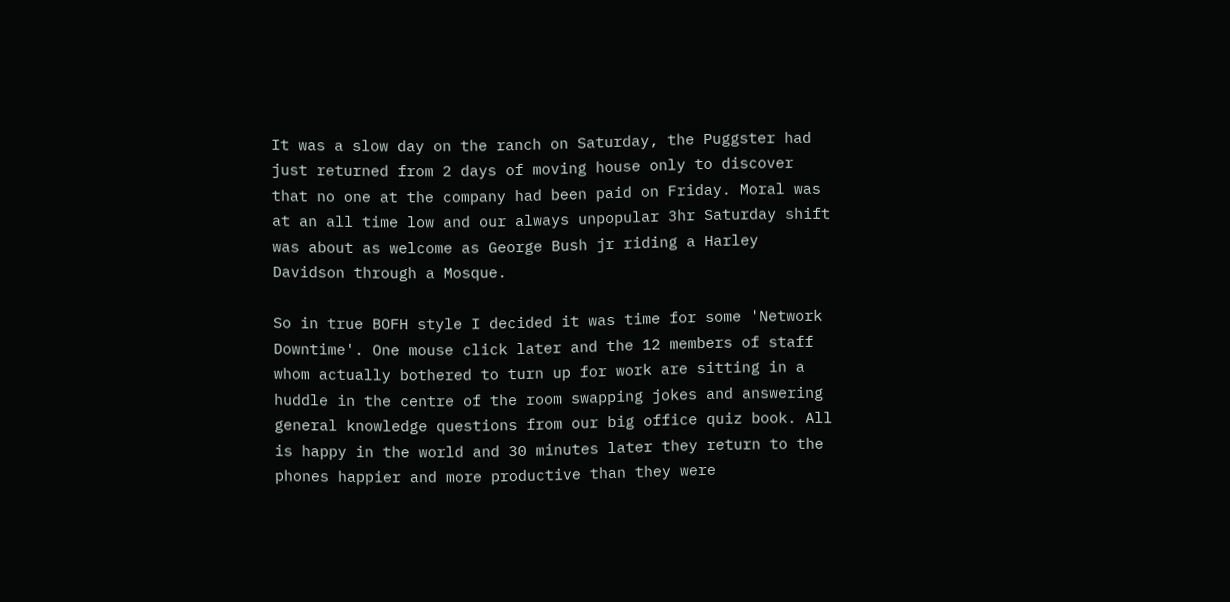It was a slow day on the ranch on Saturday, the Puggster had just returned from 2 days of moving house only to discover that no one at the company had been paid on Friday. Moral was at an all time low and our always unpopular 3hr Saturday shift was about as welcome as George Bush jr riding a Harley Davidson through a Mosque.

So in true BOFH style I decided it was time for some 'Network Downtime'. One mouse click later and the 12 members of staff whom actually bothered to turn up for work are sitting in a huddle in the centre of the room swapping jokes and answering general knowledge questions from our big office quiz book. All is happy in the world and 30 minutes later they return to the phones happier and more productive than they were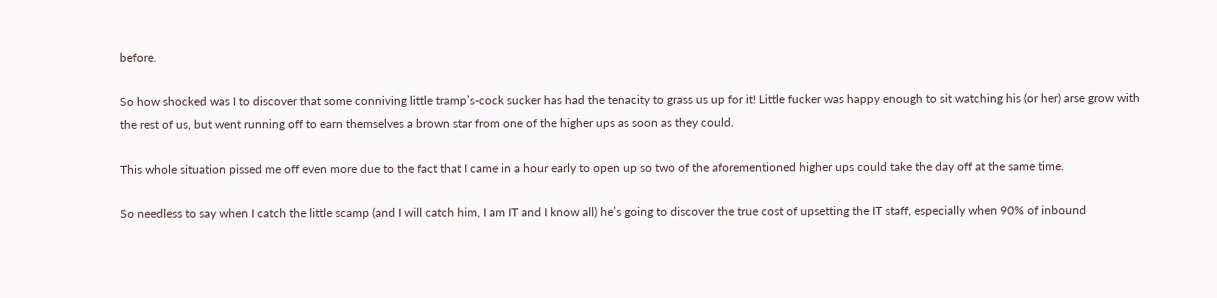before.

So how shocked was I to discover that some conniving little tramp’s-cock sucker has had the tenacity to grass us up for it! Little fucker was happy enough to sit watching his (or her) arse grow with the rest of us, but went running off to earn themselves a brown star from one of the higher ups as soon as they could.

This whole situation pissed me off even more due to the fact that I came in a hour early to open up so two of the aforementioned higher ups could take the day off at the same time.

So needless to say when I catch the little scamp (and I will catch him, I am IT and I know all) he’s going to discover the true cost of upsetting the IT staff, especially when 90% of inbound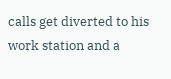calls get diverted to his work station and a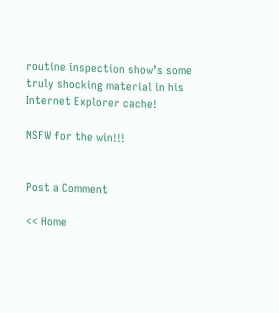routine inspection show’s some truly shocking material in his Internet Explorer cache!

NSFW for the win!!!


Post a Comment

<< Home